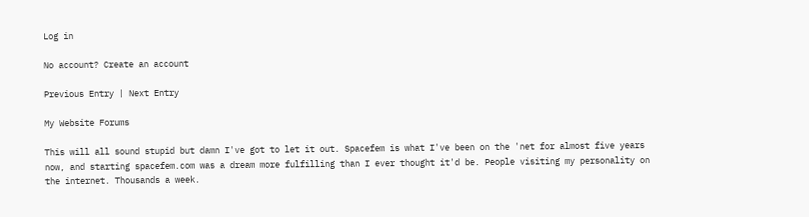Log in

No account? Create an account

Previous Entry | Next Entry

My Website Forums

This will all sound stupid but damn I've got to let it out. Spacefem is what I've been on the 'net for almost five years now, and starting spacefem.com was a dream more fulfilling than I ever thought it'd be. People visiting my personality on the internet. Thousands a week.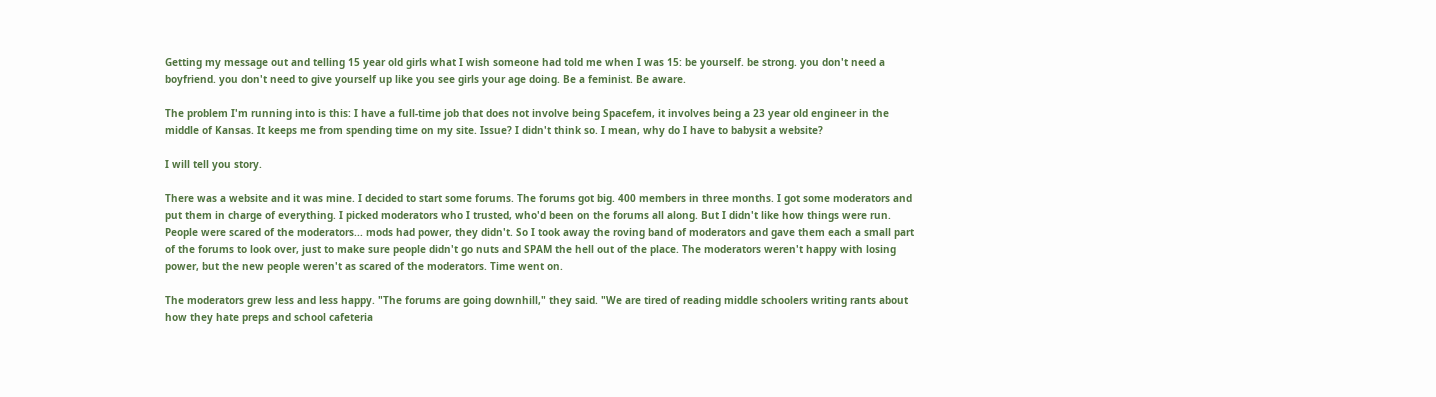Getting my message out and telling 15 year old girls what I wish someone had told me when I was 15: be yourself. be strong. you don't need a boyfriend. you don't need to give yourself up like you see girls your age doing. Be a feminist. Be aware.

The problem I'm running into is this: I have a full-time job that does not involve being Spacefem, it involves being a 23 year old engineer in the middle of Kansas. It keeps me from spending time on my site. Issue? I didn't think so. I mean, why do I have to babysit a website?

I will tell you story.

There was a website and it was mine. I decided to start some forums. The forums got big. 400 members in three months. I got some moderators and put them in charge of everything. I picked moderators who I trusted, who'd been on the forums all along. But I didn't like how things were run. People were scared of the moderators... mods had power, they didn't. So I took away the roving band of moderators and gave them each a small part of the forums to look over, just to make sure people didn't go nuts and SPAM the hell out of the place. The moderators weren't happy with losing power, but the new people weren't as scared of the moderators. Time went on.

The moderators grew less and less happy. "The forums are going downhill," they said. "We are tired of reading middle schoolers writing rants about how they hate preps and school cafeteria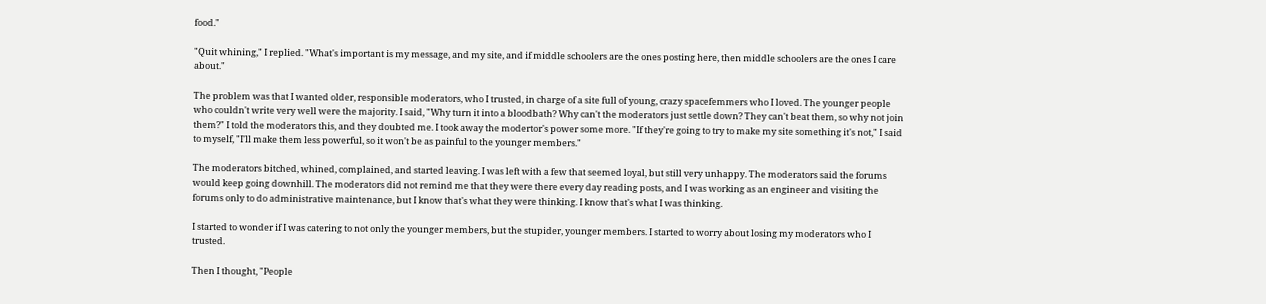food."

"Quit whining," I replied. "What's important is my message, and my site, and if middle schoolers are the ones posting here, then middle schoolers are the ones I care about."

The problem was that I wanted older, responsible moderators, who I trusted, in charge of a site full of young, crazy spacefemmers who I loved. The younger people who couldn't write very well were the majority. I said, "Why turn it into a bloodbath? Why can't the moderators just settle down? They can't beat them, so why not join them?" I told the moderators this, and they doubted me. I took away the modertor's power some more. "If they're going to try to make my site something it's not," I said to myself, "I'll make them less powerful, so it won't be as painful to the younger members."

The moderators bitched, whined, complained, and started leaving. I was left with a few that seemed loyal, but still very unhappy. The moderators said the forums would keep going downhill. The moderators did not remind me that they were there every day reading posts, and I was working as an engineer and visiting the forums only to do administrative maintenance, but I know that's what they were thinking. I know that's what I was thinking.

I started to wonder if I was catering to not only the younger members, but the stupider, younger members. I started to worry about losing my moderators who I trusted.

Then I thought, "People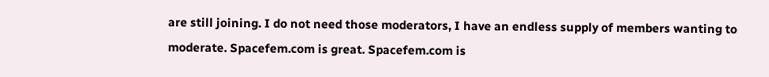are still joining. I do not need those moderators, I have an endless supply of members wanting to moderate. Spacefem.com is great. Spacefem.com is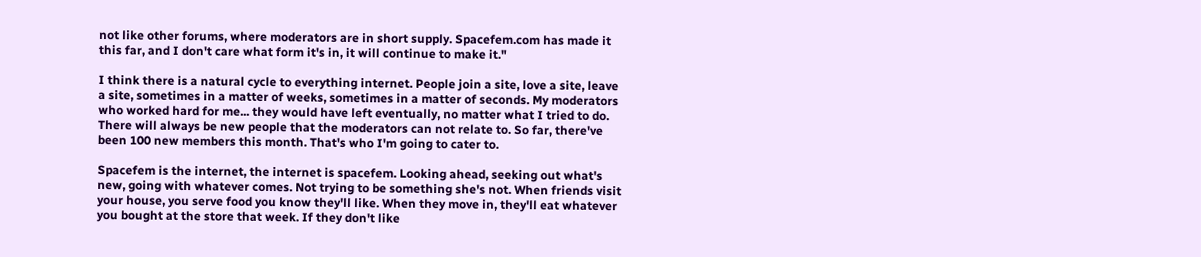not like other forums, where moderators are in short supply. Spacefem.com has made it this far, and I don't care what form it's in, it will continue to make it."

I think there is a natural cycle to everything internet. People join a site, love a site, leave a site, sometimes in a matter of weeks, sometimes in a matter of seconds. My moderators who worked hard for me... they would have left eventually, no matter what I tried to do. There will always be new people that the moderators can not relate to. So far, there've been 100 new members this month. That's who I'm going to cater to.

Spacefem is the internet, the internet is spacefem. Looking ahead, seeking out what's new, going with whatever comes. Not trying to be something she's not. When friends visit your house, you serve food you know they'll like. When they move in, they'll eat whatever you bought at the store that week. If they don't like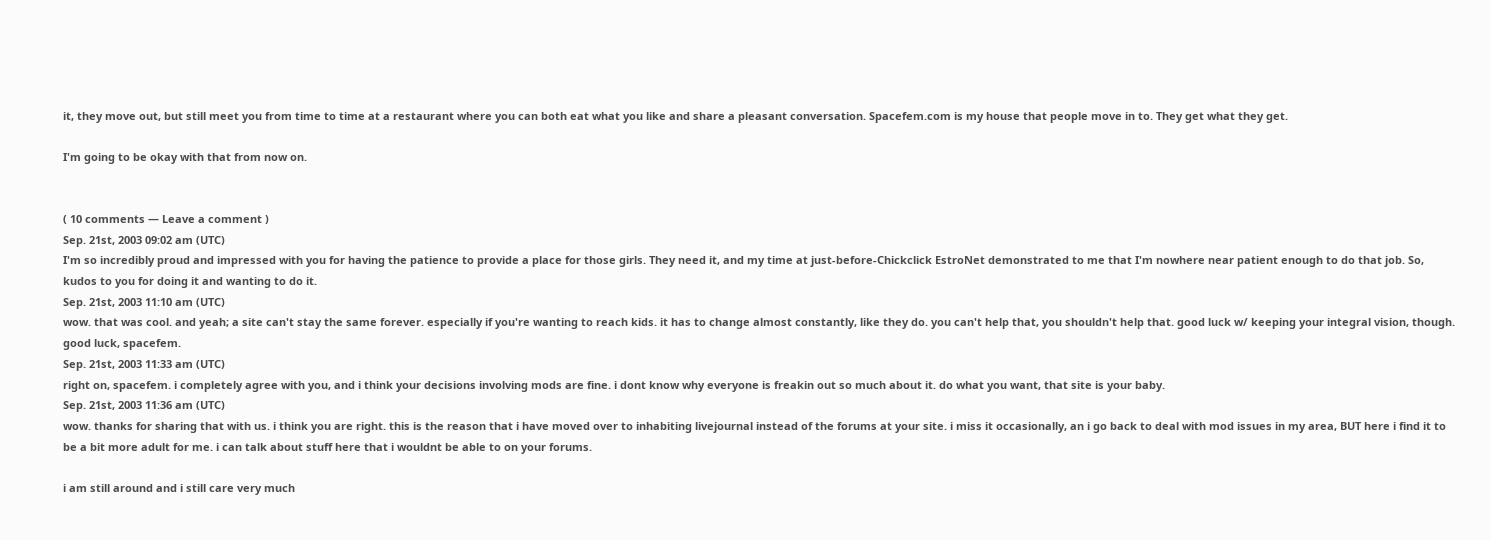it, they move out, but still meet you from time to time at a restaurant where you can both eat what you like and share a pleasant conversation. Spacefem.com is my house that people move in to. They get what they get.

I'm going to be okay with that from now on.


( 10 comments — Leave a comment )
Sep. 21st, 2003 09:02 am (UTC)
I'm so incredibly proud and impressed with you for having the patience to provide a place for those girls. They need it, and my time at just-before-Chickclick EstroNet demonstrated to me that I'm nowhere near patient enough to do that job. So, kudos to you for doing it and wanting to do it.
Sep. 21st, 2003 11:10 am (UTC)
wow. that was cool. and yeah; a site can't stay the same forever. especially if you're wanting to reach kids. it has to change almost constantly, like they do. you can't help that, you shouldn't help that. good luck w/ keeping your integral vision, though. good luck, spacefem.
Sep. 21st, 2003 11:33 am (UTC)
right on, spacefem. i completely agree with you, and i think your decisions involving mods are fine. i dont know why everyone is freakin out so much about it. do what you want, that site is your baby.
Sep. 21st, 2003 11:36 am (UTC)
wow. thanks for sharing that with us. i think you are right. this is the reason that i have moved over to inhabiting livejournal instead of the forums at your site. i miss it occasionally, an i go back to deal with mod issues in my area, BUT here i find it to be a bit more adult for me. i can talk about stuff here that i wouldnt be able to on your forums.

i am still around and i still care very much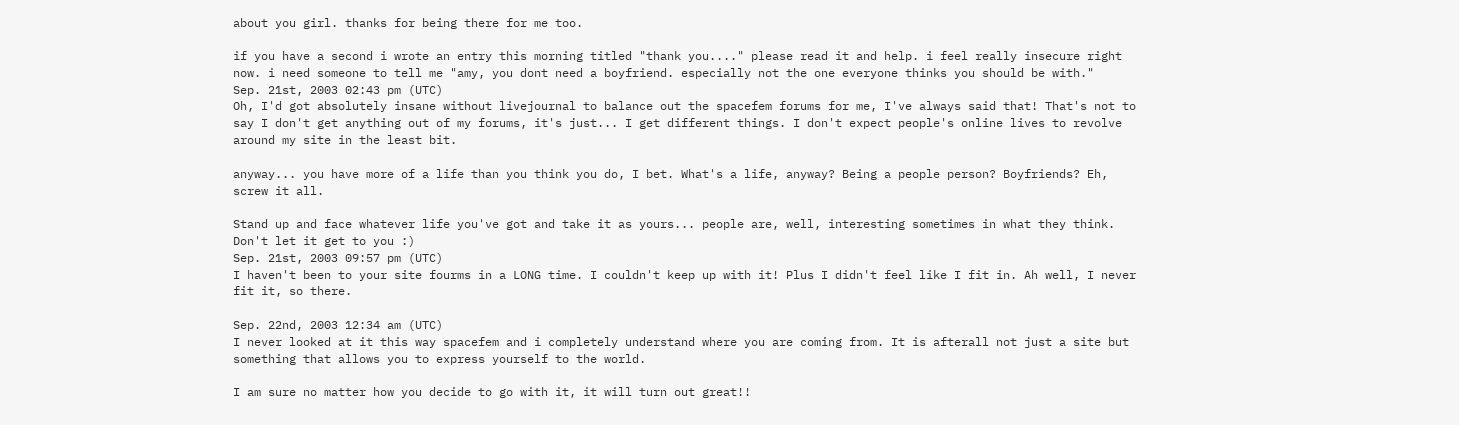about you girl. thanks for being there for me too.

if you have a second i wrote an entry this morning titled "thank you...." please read it and help. i feel really insecure right now. i need someone to tell me "amy, you dont need a boyfriend. especially not the one everyone thinks you should be with."
Sep. 21st, 2003 02:43 pm (UTC)
Oh, I'd got absolutely insane without livejournal to balance out the spacefem forums for me, I've always said that! That's not to say I don't get anything out of my forums, it's just... I get different things. I don't expect people's online lives to revolve around my site in the least bit.

anyway... you have more of a life than you think you do, I bet. What's a life, anyway? Being a people person? Boyfriends? Eh, screw it all.

Stand up and face whatever life you've got and take it as yours... people are, well, interesting sometimes in what they think. Don't let it get to you :)
Sep. 21st, 2003 09:57 pm (UTC)
I haven't been to your site fourms in a LONG time. I couldn't keep up with it! Plus I didn't feel like I fit in. Ah well, I never fit it, so there.

Sep. 22nd, 2003 12:34 am (UTC)
I never looked at it this way spacefem and i completely understand where you are coming from. It is afterall not just a site but something that allows you to express yourself to the world.

I am sure no matter how you decide to go with it, it will turn out great!!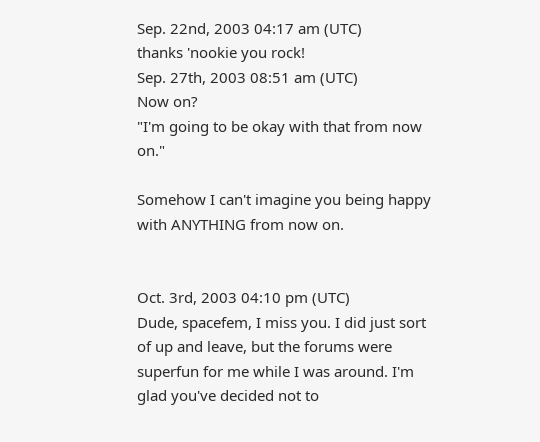Sep. 22nd, 2003 04:17 am (UTC)
thanks 'nookie you rock!
Sep. 27th, 2003 08:51 am (UTC)
Now on?
"I'm going to be okay with that from now on."

Somehow I can't imagine you being happy with ANYTHING from now on.


Oct. 3rd, 2003 04:10 pm (UTC)
Dude, spacefem, I miss you. I did just sort of up and leave, but the forums were superfun for me while I was around. I'm glad you've decided not to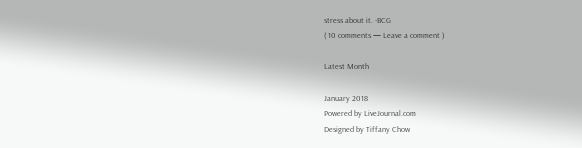stress about it. -BCG
( 10 comments — Leave a comment )

Latest Month

January 2018
Powered by LiveJournal.com
Designed by Tiffany Chow